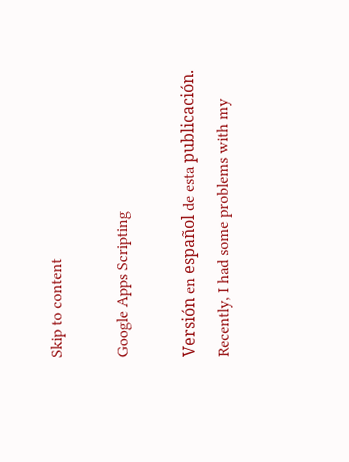Skip to content

Google Apps Scripting

Versión en español de esta publicación.
Recently, I had some problems with my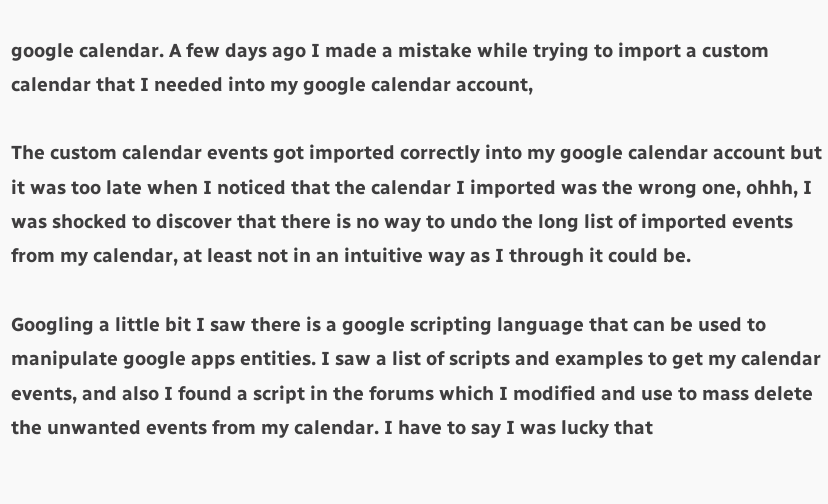google calendar. A few days ago I made a mistake while trying to import a custom calendar that I needed into my google calendar account,

The custom calendar events got imported correctly into my google calendar account but it was too late when I noticed that the calendar I imported was the wrong one, ohhh, I was shocked to discover that there is no way to undo the long list of imported events from my calendar, at least not in an intuitive way as I through it could be.

Googling a little bit I saw there is a google scripting language that can be used to manipulate google apps entities. I saw a list of scripts and examples to get my calendar events, and also I found a script in the forums which I modified and use to mass delete the unwanted events from my calendar. I have to say I was lucky that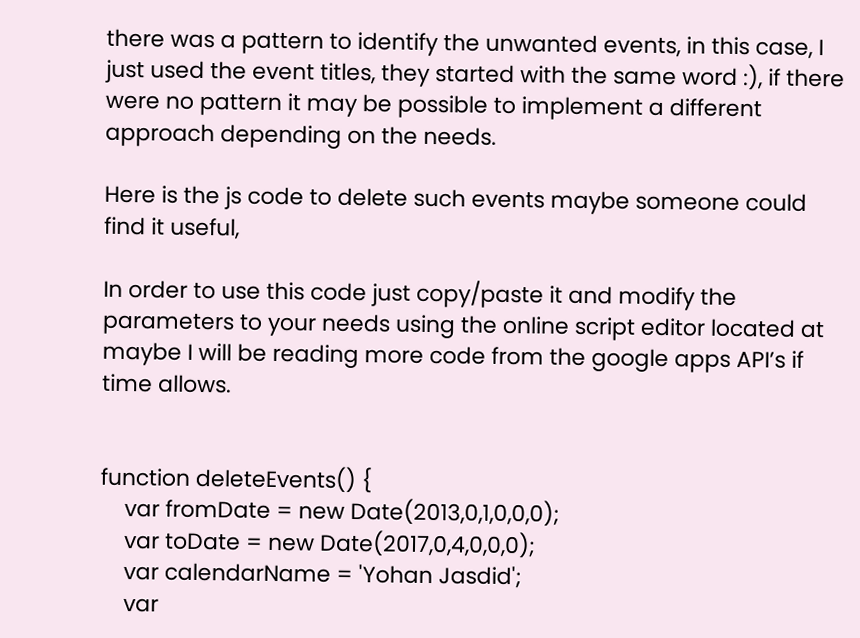there was a pattern to identify the unwanted events, in this case, I just used the event titles, they started with the same word :), if there were no pattern it may be possible to implement a different approach depending on the needs.

Here is the js code to delete such events maybe someone could find it useful,

In order to use this code just copy/paste it and modify the parameters to your needs using the online script editor located at maybe I will be reading more code from the google apps API’s if time allows.


function deleteEvents() {
    var fromDate = new Date(2013,0,1,0,0,0);
    var toDate = new Date(2017,0,4,0,0,0);
    var calendarName = 'Yohan Jasdid';
    var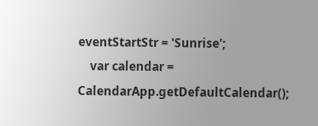eventStartStr = 'Sunrise';
    var calendar = CalendarApp.getDefaultCalendar();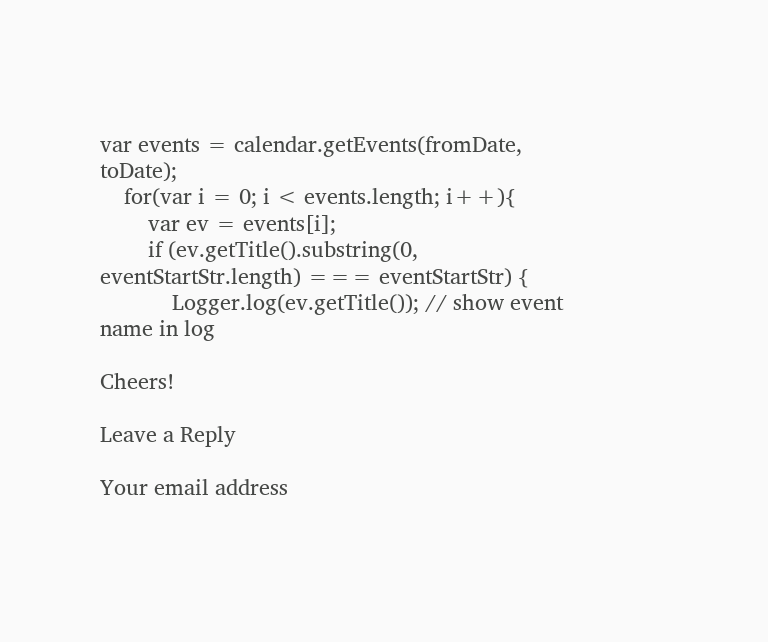var events = calendar.getEvents(fromDate, toDate);
    for(var i = 0; i < events.length; i++){
        var ev = events[i];
        if (ev.getTitle().substring(0, eventStartStr.length) === eventStartStr) {
            Logger.log(ev.getTitle()); // show event name in log

Cheers!

Leave a Reply

Your email address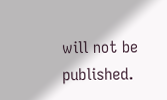will not be published.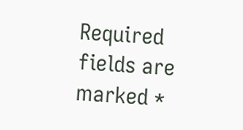Required fields are marked *